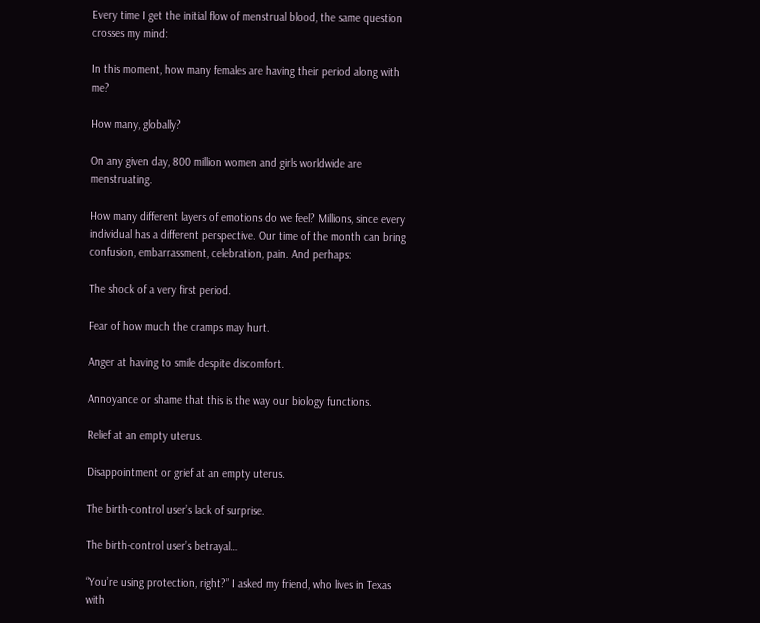Every time I get the initial flow of menstrual blood, the same question crosses my mind:

In this moment, how many females are having their period along with me?

How many, globally?

On any given day, 800 million women and girls worldwide are menstruating.

How many different layers of emotions do we feel? Millions, since every individual has a different perspective. Our time of the month can bring confusion, embarrassment, celebration, pain. And perhaps:

The shock of a very first period.

Fear of how much the cramps may hurt.

Anger at having to smile despite discomfort.

Annoyance or shame that this is the way our biology functions.

Relief at an empty uterus.

Disappointment or grief at an empty uterus.

The birth-control user’s lack of surprise.

The birth-control user’s betrayal…

“You’re using protection, right?” I asked my friend, who lives in Texas with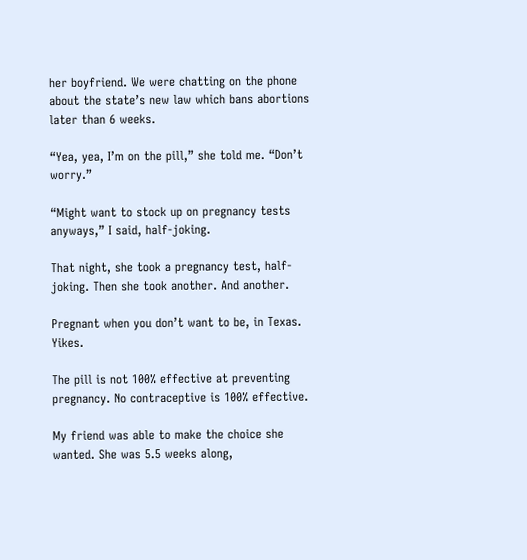her boyfriend. We were chatting on the phone about the state’s new law which bans abortions later than 6 weeks.

“Yea, yea, I’m on the pill,” she told me. “Don’t worry.”

“Might want to stock up on pregnancy tests anyways,” I said, half-joking.

That night, she took a pregnancy test, half-joking. Then she took another. And another.

Pregnant when you don’t want to be, in Texas. Yikes.

The pill is not 100% effective at preventing pregnancy. No contraceptive is 100% effective.

My friend was able to make the choice she wanted. She was 5.5 weeks along,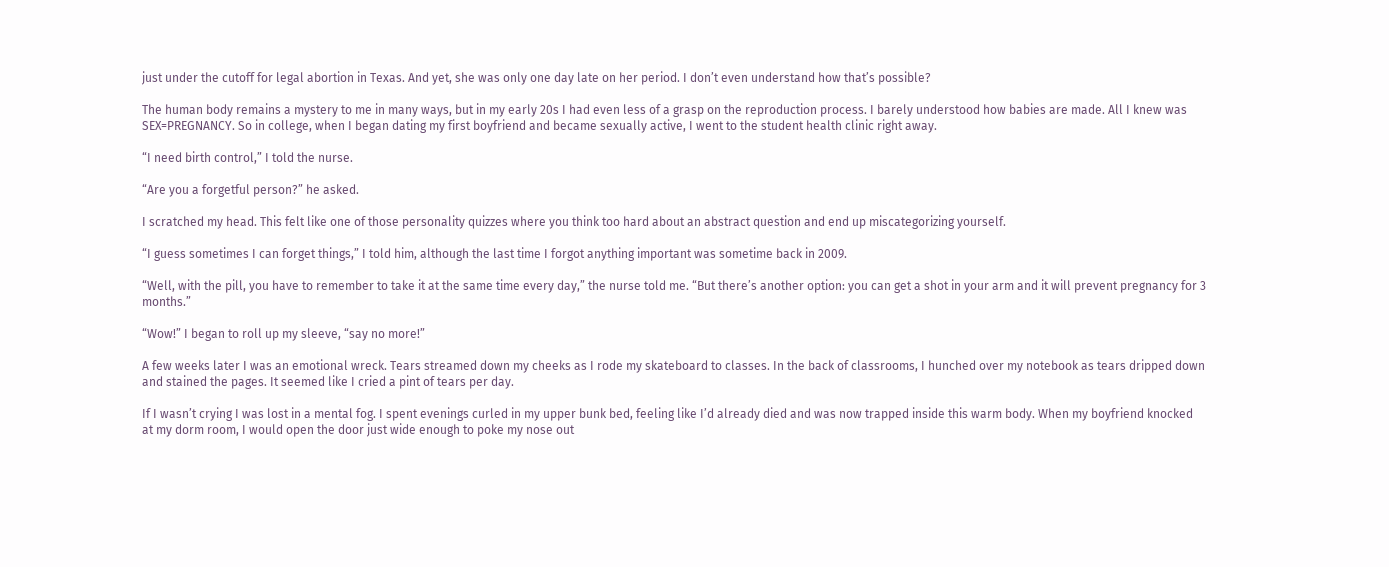just under the cutoff for legal abortion in Texas. And yet, she was only one day late on her period. I don’t even understand how that’s possible?

The human body remains a mystery to me in many ways, but in my early 20s I had even less of a grasp on the reproduction process. I barely understood how babies are made. All I knew was SEX=PREGNANCY. So in college, when I began dating my first boyfriend and became sexually active, I went to the student health clinic right away.

“I need birth control,” I told the nurse.

“Are you a forgetful person?” he asked.

I scratched my head. This felt like one of those personality quizzes where you think too hard about an abstract question and end up miscategorizing yourself.

“I guess sometimes I can forget things,” I told him, although the last time I forgot anything important was sometime back in 2009.

“Well, with the pill, you have to remember to take it at the same time every day,” the nurse told me. “But there’s another option: you can get a shot in your arm and it will prevent pregnancy for 3 months.”

“Wow!” I began to roll up my sleeve, “say no more!”

A few weeks later I was an emotional wreck. Tears streamed down my cheeks as I rode my skateboard to classes. In the back of classrooms, I hunched over my notebook as tears dripped down and stained the pages. It seemed like I cried a pint of tears per day.

If I wasn’t crying I was lost in a mental fog. I spent evenings curled in my upper bunk bed, feeling like I’d already died and was now trapped inside this warm body. When my boyfriend knocked at my dorm room, I would open the door just wide enough to poke my nose out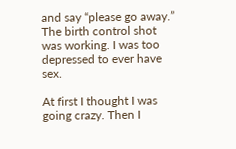and say “please go away.” The birth control shot was working. I was too depressed to ever have sex.

At first I thought I was going crazy. Then I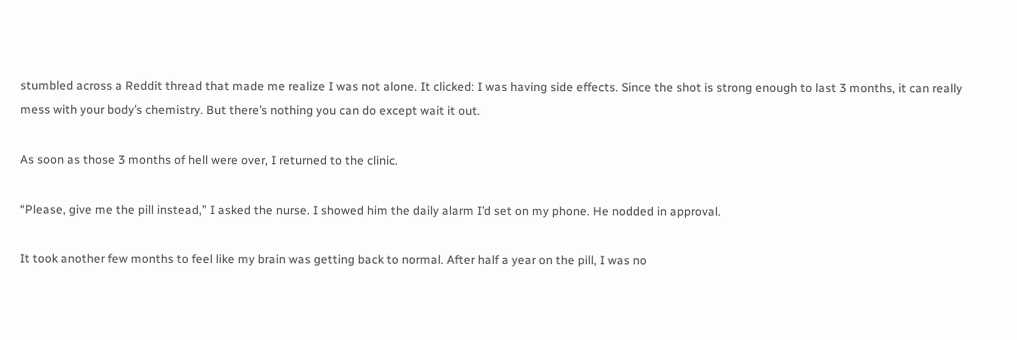stumbled across a Reddit thread that made me realize I was not alone. It clicked: I was having side effects. Since the shot is strong enough to last 3 months, it can really mess with your body’s chemistry. But there’s nothing you can do except wait it out.

As soon as those 3 months of hell were over, I returned to the clinic.

“Please, give me the pill instead,” I asked the nurse. I showed him the daily alarm I’d set on my phone. He nodded in approval.

It took another few months to feel like my brain was getting back to normal. After half a year on the pill, I was no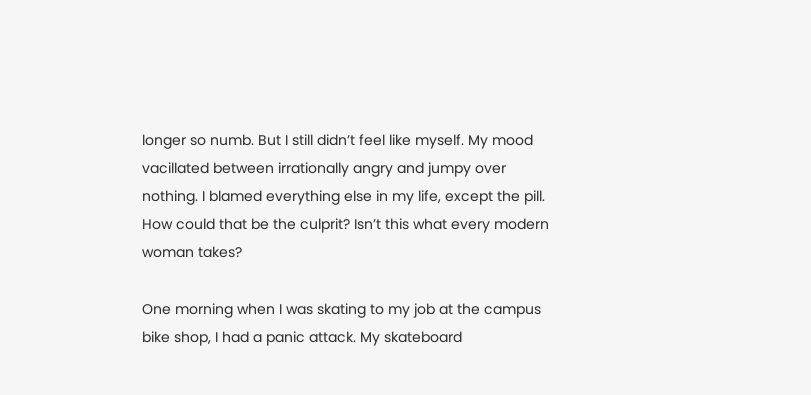longer so numb. But I still didn’t feel like myself. My mood vacillated between irrationally angry and jumpy over nothing. I blamed everything else in my life, except the pill. How could that be the culprit? Isn’t this what every modern woman takes?

One morning when I was skating to my job at the campus bike shop, I had a panic attack. My skateboard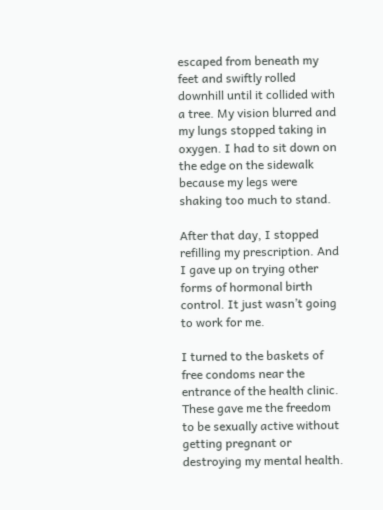escaped from beneath my feet and swiftly rolled downhill until it collided with a tree. My vision blurred and my lungs stopped taking in oxygen. I had to sit down on the edge on the sidewalk because my legs were shaking too much to stand.

After that day, I stopped refilling my prescription. And I gave up on trying other forms of hormonal birth control. It just wasn’t going to work for me.

I turned to the baskets of free condoms near the entrance of the health clinic. These gave me the freedom to be sexually active without getting pregnant or destroying my mental health.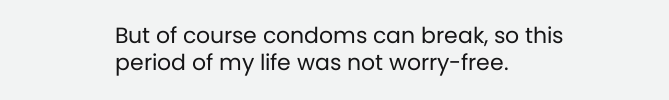But of course condoms can break, so this period of my life was not worry-free.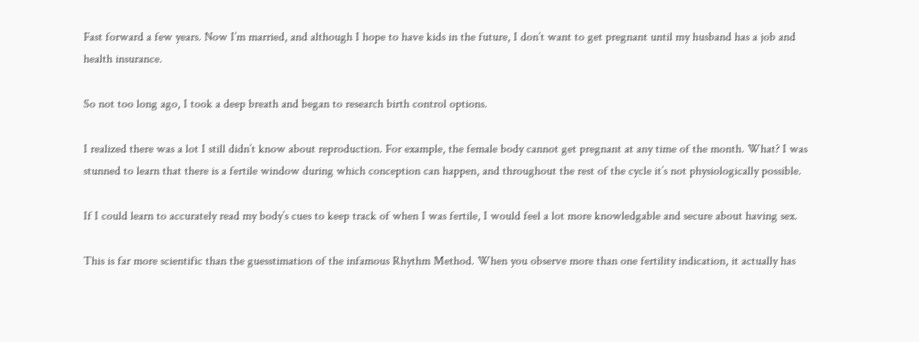Fast forward a few years. Now I’m married, and although I hope to have kids in the future, I don’t want to get pregnant until my husband has a job and health insurance.

So not too long ago, I took a deep breath and began to research birth control options.

I realized there was a lot I still didn’t know about reproduction. For example, the female body cannot get pregnant at any time of the month. What? I was stunned to learn that there is a fertile window during which conception can happen, and throughout the rest of the cycle it’s not physiologically possible.

If I could learn to accurately read my body’s cues to keep track of when I was fertile, I would feel a lot more knowledgable and secure about having sex.

This is far more scientific than the guesstimation of the infamous Rhythm Method. When you observe more than one fertility indication, it actually has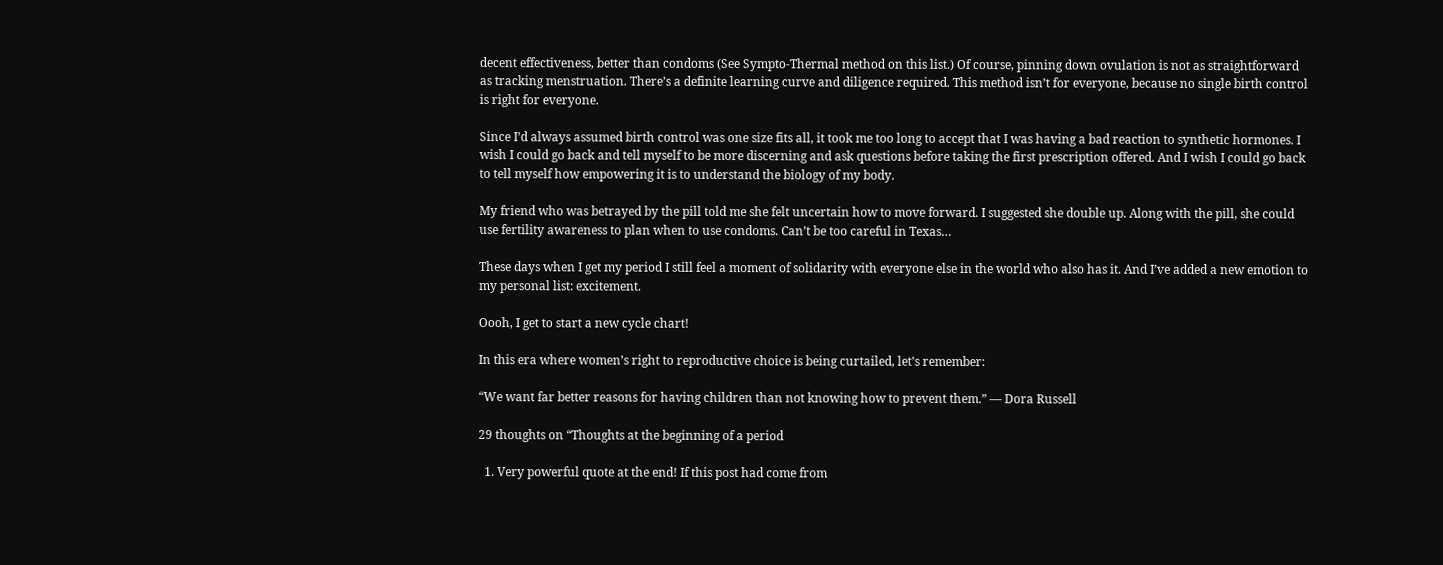decent effectiveness, better than condoms (See Sympto-Thermal method on this list.) Of course, pinning down ovulation is not as straightforward as tracking menstruation. There’s a definite learning curve and diligence required. This method isn’t for everyone, because no single birth control is right for everyone.

Since I’d always assumed birth control was one size fits all, it took me too long to accept that I was having a bad reaction to synthetic hormones. I wish I could go back and tell myself to be more discerning and ask questions before taking the first prescription offered. And I wish I could go back to tell myself how empowering it is to understand the biology of my body.

My friend who was betrayed by the pill told me she felt uncertain how to move forward. I suggested she double up. Along with the pill, she could use fertility awareness to plan when to use condoms. Can’t be too careful in Texas…

These days when I get my period I still feel a moment of solidarity with everyone else in the world who also has it. And I’ve added a new emotion to my personal list: excitement.

Oooh, I get to start a new cycle chart!

In this era where women’s right to reproductive choice is being curtailed, let’s remember:

“We want far better reasons for having children than not knowing how to prevent them.” — Dora Russell

29 thoughts on “Thoughts at the beginning of a period

  1. Very powerful quote at the end! If this post had come from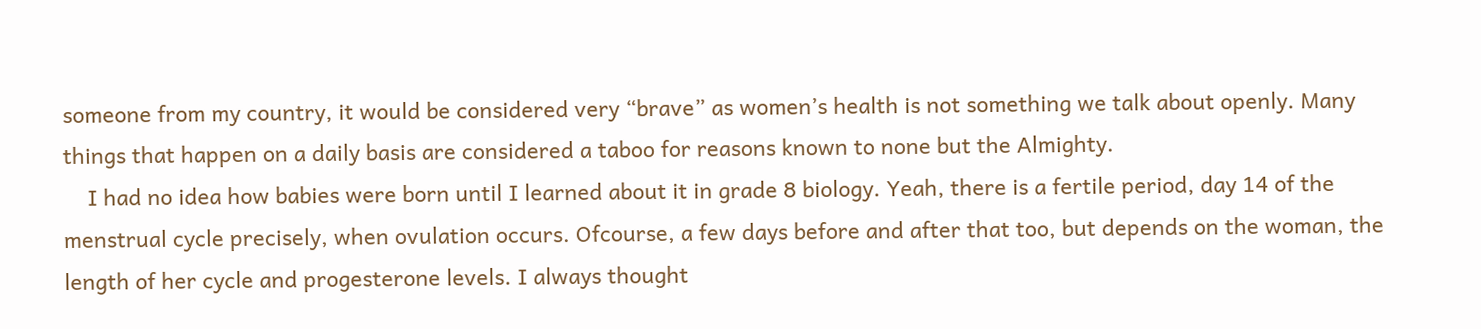someone from my country, it would be considered very “brave” as women’s health is not something we talk about openly. Many things that happen on a daily basis are considered a taboo for reasons known to none but the Almighty.
    I had no idea how babies were born until I learned about it in grade 8 biology. Yeah, there is a fertile period, day 14 of the menstrual cycle precisely, when ovulation occurs. Ofcourse, a few days before and after that too, but depends on the woman, the length of her cycle and progesterone levels. I always thought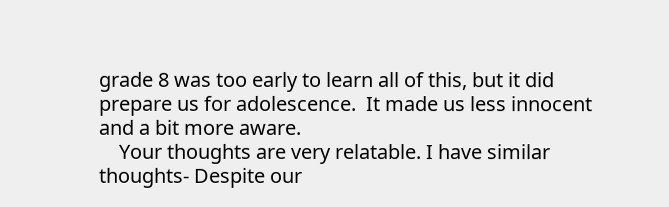grade 8 was too early to learn all of this, but it did prepare us for adolescence.  It made us less innocent and a bit more aware.
    Your thoughts are very relatable. I have similar thoughts- Despite our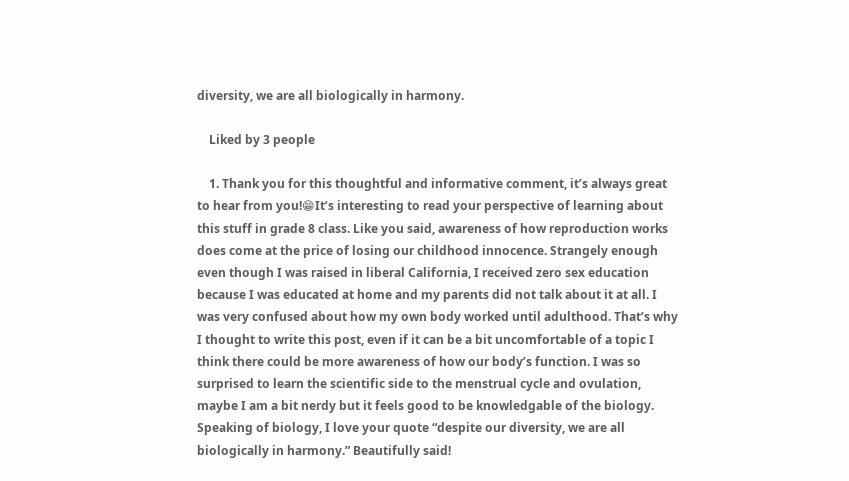diversity, we are all biologically in harmony.

    Liked by 3 people

    1. Thank you for this thoughtful and informative comment, it’s always great to hear from you!😁It’s interesting to read your perspective of learning about this stuff in grade 8 class. Like you said, awareness of how reproduction works does come at the price of losing our childhood innocence. Strangely enough even though I was raised in liberal California, I received zero sex education because I was educated at home and my parents did not talk about it at all. I was very confused about how my own body worked until adulthood. That’s why I thought to write this post, even if it can be a bit uncomfortable of a topic I think there could be more awareness of how our body’s function. I was so surprised to learn the scientific side to the menstrual cycle and ovulation, maybe I am a bit nerdy but it feels good to be knowledgable of the biology. Speaking of biology, I love your quote “despite our diversity, we are all biologically in harmony.” Beautifully said!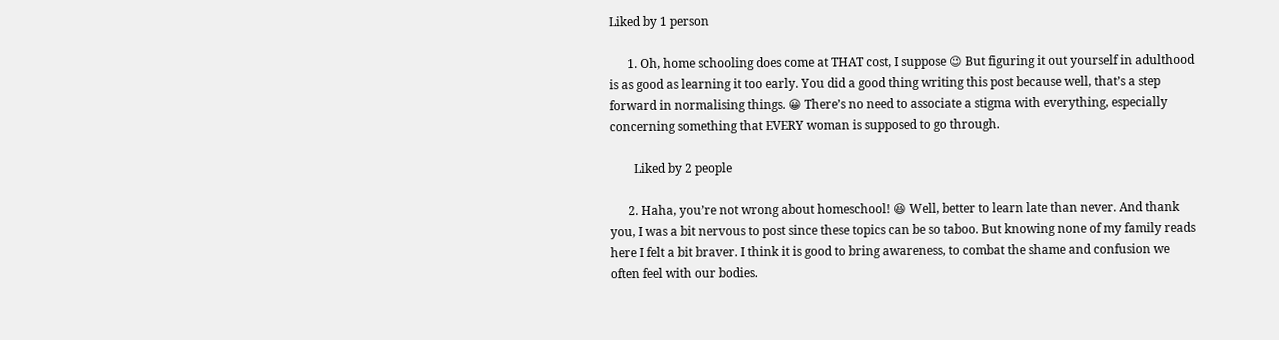Liked by 1 person

      1. Oh, home schooling does come at THAT cost, I suppose 😉 But figuring it out yourself in adulthood is as good as learning it too early. You did a good thing writing this post because well, that’s a step forward in normalising things. 😀 There’s no need to associate a stigma with everything, especially concerning something that EVERY woman is supposed to go through.

        Liked by 2 people

      2. Haha, you’re not wrong about homeschool! 😆 Well, better to learn late than never. And thank you, I was a bit nervous to post since these topics can be so taboo. But knowing none of my family reads here I felt a bit braver. I think it is good to bring awareness, to combat the shame and confusion we often feel with our bodies.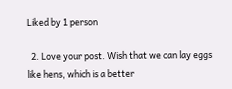Liked by 1 person

  2. Love your post. Wish that we can lay eggs like hens, which is a better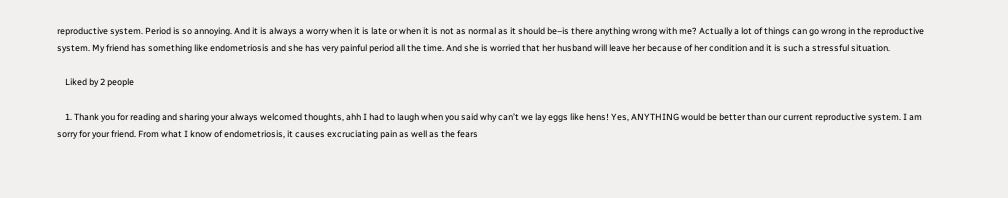reproductive system. Period is so annoying. And it is always a worry when it is late or when it is not as normal as it should be–is there anything wrong with me? Actually a lot of things can go wrong in the reproductive system. My friend has something like endometriosis and she has very painful period all the time. And she is worried that her husband will leave her because of her condition and it is such a stressful situation.

    Liked by 2 people

    1. Thank you for reading and sharing your always welcomed thoughts, ahh I had to laugh when you said why can’t we lay eggs like hens! Yes, ANYTHING would be better than our current reproductive system. I am sorry for your friend. From what I know of endometriosis, it causes excruciating pain as well as the fears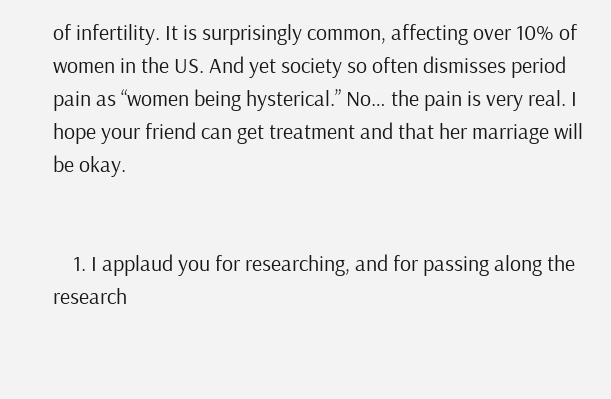of infertility. It is surprisingly common, affecting over 10% of women in the US. And yet society so often dismisses period pain as “women being hysterical.” No… the pain is very real. I hope your friend can get treatment and that her marriage will be okay.


    1. I applaud you for researching, and for passing along the research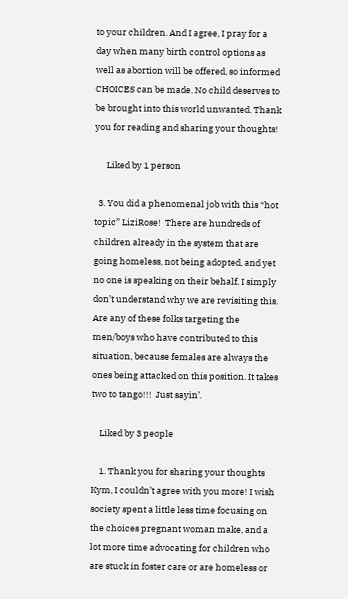to your children. And I agree, I pray for a day when many birth control options as well as abortion will be offered, so informed CHOICES can be made. No child deserves to be brought into this world unwanted. Thank you for reading and sharing your thoughts!

      Liked by 1 person

  3. You did a phenomenal job with this “hot topic” LiziRose!  There are hundreds of children already in the system that are going homeless, not being adopted, and yet no one is speaking on their behalf. I simply don’t understand why we are revisiting this. Are any of these folks targeting the men/boys who have contributed to this situation, because females are always the ones being attacked on this position. It takes two to tango!!!  Just sayin’.

    Liked by 3 people

    1. Thank you for sharing your thoughts Kym, I couldn’t agree with you more! I wish society spent a little less time focusing on the choices pregnant woman make, and a lot more time advocating for children who are stuck in foster care or are homeless or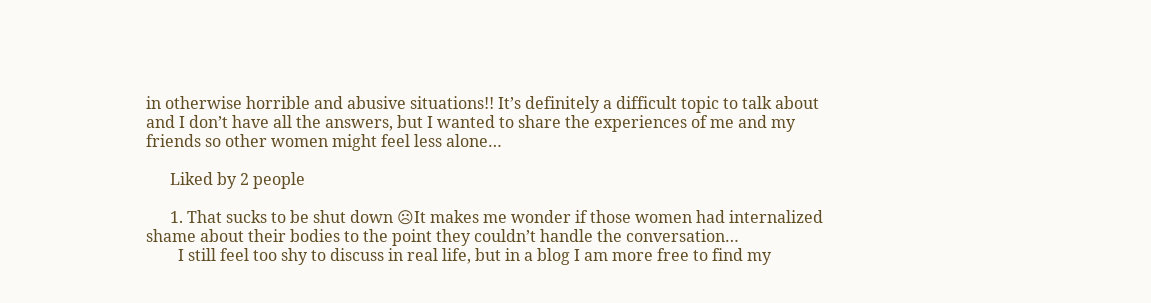in otherwise horrible and abusive situations!! It’s definitely a difficult topic to talk about and I don’t have all the answers, but I wanted to share the experiences of me and my friends so other women might feel less alone…

      Liked by 2 people

      1. That sucks to be shut down ☹It makes me wonder if those women had internalized shame about their bodies to the point they couldn’t handle the conversation…
        I still feel too shy to discuss in real life, but in a blog I am more free to find my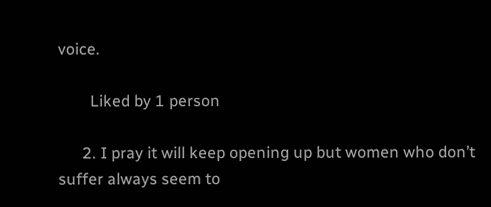voice.

        Liked by 1 person

      2. I pray it will keep opening up but women who don’t suffer always seem to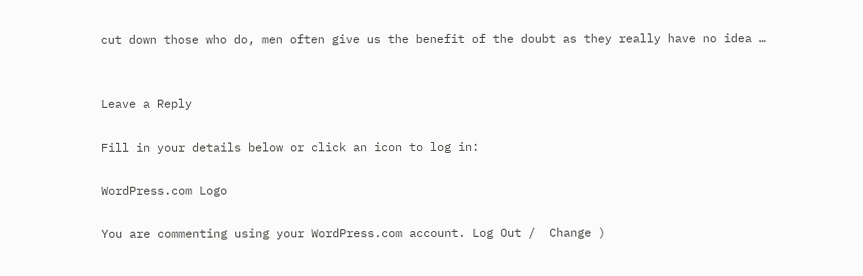cut down those who do, men often give us the benefit of the doubt as they really have no idea …


Leave a Reply

Fill in your details below or click an icon to log in:

WordPress.com Logo

You are commenting using your WordPress.com account. Log Out /  Change )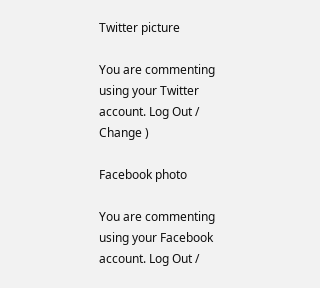Twitter picture

You are commenting using your Twitter account. Log Out /  Change )

Facebook photo

You are commenting using your Facebook account. Log Out /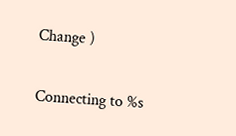Change )

Connecting to %s